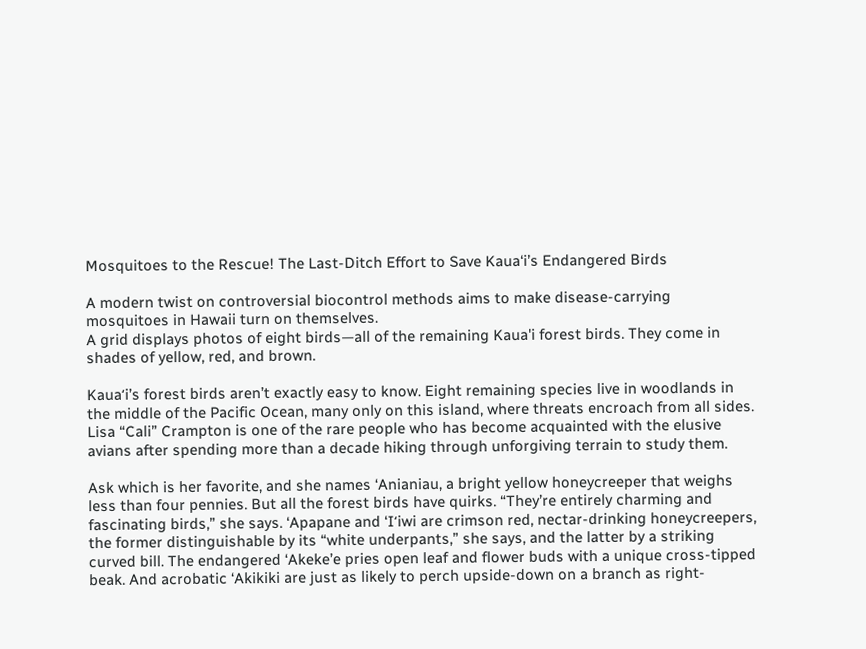Mosquitoes to the Rescue! The Last-Ditch Effort to Save Kaua‘i’s Endangered Birds

A modern twist on controversial biocontrol methods aims to make disease-carrying mosquitoes in Hawaii turn on themselves.
A grid displays photos of eight birds—all of the remaining Kaua'i forest birds. They come in shades of yellow, red, and brown.

Kauaʻi’s forest birds aren’t exactly easy to know. Eight remaining species live in woodlands in the middle of the Pacific Ocean, many only on this island, where threats encroach from all sides. Lisa “Cali” Crampton is one of the rare people who has become acquainted with the elusive avians after spending more than a decade hiking through unforgiving terrain to study them.

Ask which is her favorite, and she names ‘Anianiau, a bright yellow honeycreeper that weighs less than four pennies. But all the forest birds have quirks. “They’re entirely charming and fascinating birds,” she says. ‘Apapane and ‘Iʻiwi are crimson red, nectar-drinking honeycreepers, the former distinguishable by its “white underpants,” she says, and the latter by a striking curved bill. The endangered ‘Akeke’e pries open leaf and flower buds with a unique cross-tipped beak. And acrobatic ‘Akikiki are just as likely to perch upside-down on a branch as right-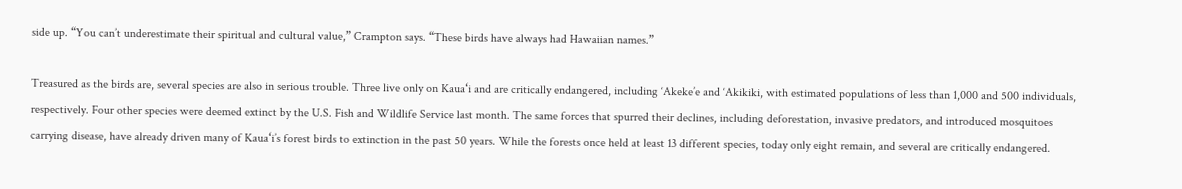side up. “You can’t underestimate their spiritual and cultural value,” Crampton says. “These birds have always had Hawaiian names.”

Treasured as the birds are, several species are also in serious trouble. Three live only on Kauaʻi and are critically endangered, including ‘Akeke’e and ‘Akikiki, with estimated populations of less than 1,000 and 500 individuals, respectively. Four other species were deemed extinct by the U.S. Fish and Wildlife Service last month. The same forces that spurred their declines, including deforestation, invasive predators, and introduced mosquitoes carrying disease, have already driven many of Kauaʻi’s forest birds to extinction in the past 50 years. While the forests once held at least 13 different species, today only eight remain, and several are critically endangered.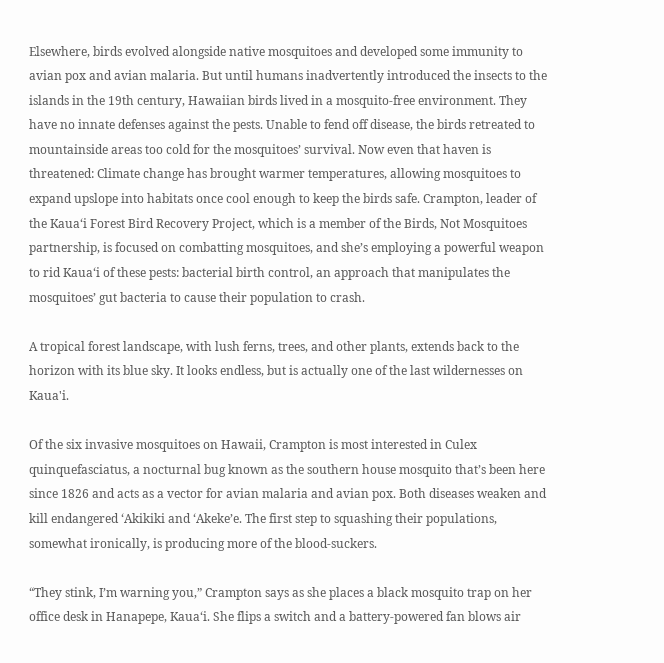Elsewhere, birds evolved alongside native mosquitoes and developed some immunity to avian pox and avian malaria. But until humans inadvertently introduced the insects to the islands in the 19th century, Hawaiian birds lived in a mosquito-free environment. They have no innate defenses against the pests. Unable to fend off disease, the birds retreated to mountainside areas too cold for the mosquitoes’ survival. Now even that haven is threatened: Climate change has brought warmer temperatures, allowing mosquitoes to expand upslope into habitats once cool enough to keep the birds safe. Crampton, leader of the Kauaʻi Forest Bird Recovery Project, which is a member of the Birds, Not Mosquitoes partnership, is focused on combatting mosquitoes, and she’s employing a powerful weapon to rid Kauaʻi of these pests: bacterial birth control, an approach that manipulates the mosquitoes’ gut bacteria to cause their population to crash.

A tropical forest landscape, with lush ferns, trees, and other plants, extends back to the horizon with its blue sky. It looks endless, but is actually one of the last wildernesses on Kaua'i.

Of the six invasive mosquitoes on Hawaii, Crampton is most interested in Culex quinquefasciatus, a nocturnal bug known as the southern house mosquito that’s been here since 1826 and acts as a vector for avian malaria and avian pox. Both diseases weaken and kill endangered ‘Akikiki and ʻAkeke’e. The first step to squashing their populations, somewhat ironically, is producing more of the blood-suckers.

“They stink, I’m warning you,” Crampton says as she places a black mosquito trap on her office desk in Hanapepe, Kauaʻi. She flips a switch and a battery-powered fan blows air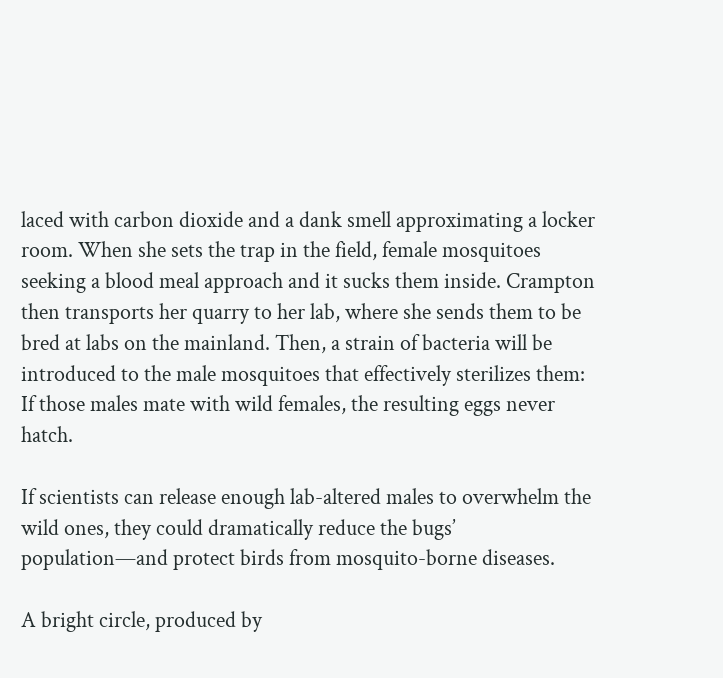laced with carbon dioxide and a dank smell approximating a locker room. When she sets the trap in the field, female mosquitoes seeking a blood meal approach and it sucks them inside. Crampton then transports her quarry to her lab, where she sends them to be bred at labs on the mainland. Then, a strain of bacteria will be introduced to the male mosquitoes that effectively sterilizes them: If those males mate with wild females, the resulting eggs never hatch.

If scientists can release enough lab-altered males to overwhelm the wild ones, they could dramatically reduce the bugs’ population—and protect birds from mosquito-borne diseases.

A bright circle, produced by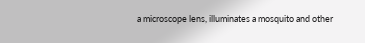a microscope lens, illuminates a mosquito and other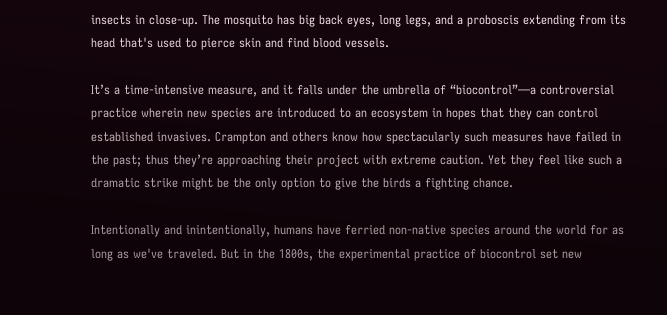insects in close-up. The mosquito has big back eyes, long legs, and a proboscis extending from its head that's used to pierce skin and find blood vessels.

It’s a time-intensive measure, and it falls under the umbrella of “biocontrol”—a controversial practice wherein new species are introduced to an ecosystem in hopes that they can control established invasives. Crampton and others know how spectacularly such measures have failed in the past; thus they’re approaching their project with extreme caution. Yet they feel like such a dramatic strike might be the only option to give the birds a fighting chance.

Intentionally and inintentionally, humans have ferried non-native species around the world for as long as we've traveled. But in the 1800s, the experimental practice of biocontrol set new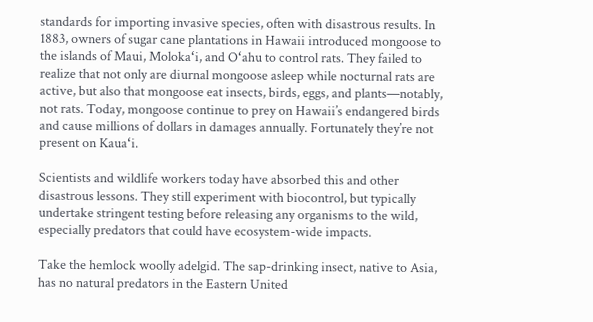standards for importing invasive species, often with disastrous results. In 1883, owners of sugar cane plantations in Hawaii introduced mongoose to the islands of Maui, Molokaʻi, and Oʻahu to control rats. They failed to realize that not only are diurnal mongoose asleep while nocturnal rats are active, but also that mongoose eat insects, birds, eggs, and plants—notably, not rats. Today, mongoose continue to prey on Hawaii’s endangered birds and cause millions of dollars in damages annually. Fortunately they’re not present on Kauaʻi.

Scientists and wildlife workers today have absorbed this and other disastrous lessons. They still experiment with biocontrol, but typically undertake stringent testing before releasing any organisms to the wild, especially predators that could have ecosystem-wide impacts.

Take the hemlock woolly adelgid. The sap-drinking insect, native to Asia, has no natural predators in the Eastern United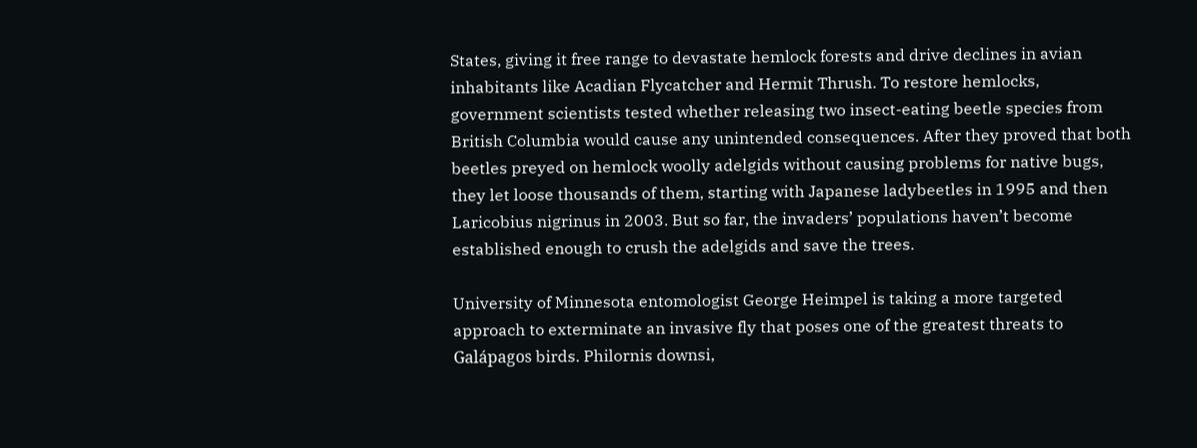States, giving it free range to devastate hemlock forests and drive declines in avian inhabitants like Acadian Flycatcher and Hermit Thrush. To restore hemlocks, government scientists tested whether releasing two insect-eating beetle species from British Columbia would cause any unintended consequences. After they proved that both beetles preyed on hemlock woolly adelgids without causing problems for native bugs, they let loose thousands of them, starting with Japanese ladybeetles in 1995 and then Laricobius nigrinus in 2003. But so far, the invaders’ populations haven’t become established enough to crush the adelgids and save the trees.

University of Minnesota entomologist George Heimpel is taking a more targeted approach to exterminate an invasive fly that poses one of the greatest threats to Galápagos birds. Philornis downsi,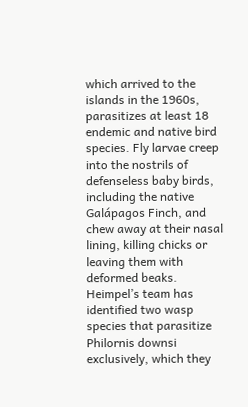which arrived to the islands in the 1960s, parasitizes at least 18 endemic and native bird species. Fly larvae creep into the nostrils of defenseless baby birds, including the native Galápagos Finch, and chew away at their nasal lining, killing chicks or leaving them with deformed beaks. Heimpel’s team has identified two wasp species that parasitize Philornis downsi exclusively, which they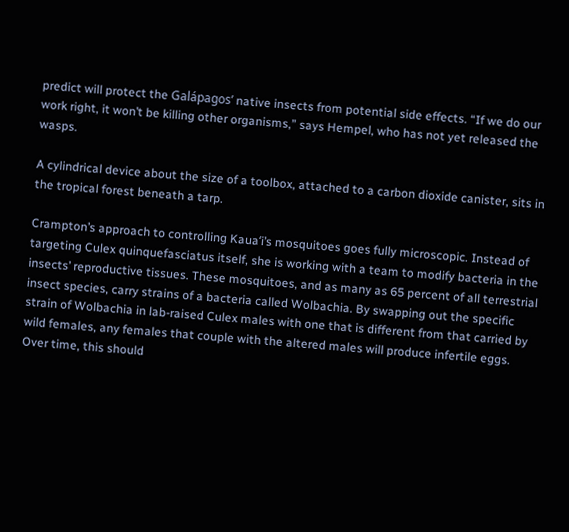predict will protect the Galápagos’ native insects from potential side effects. “If we do our work right, it won’t be killing other organisms,” says Hempel, who has not yet released the wasps.

A cylindrical device about the size of a toolbox, attached to a carbon dioxide canister, sits in the tropical forest beneath a tarp.

Crampton’s approach to controlling Kauaʻi’s mosquitoes goes fully microscopic. Instead of targeting Culex quinquefasciatus itself, she is working with a team to modify bacteria in the insects’ reproductive tissues. These mosquitoes, and as many as 65 percent of all terrestrial insect species, carry strains of a bacteria called Wolbachia. By swapping out the specific strain of Wolbachia in lab-raised Culex males with one that is different from that carried by wild females, any females that couple with the altered males will produce infertile eggs. Over time, this should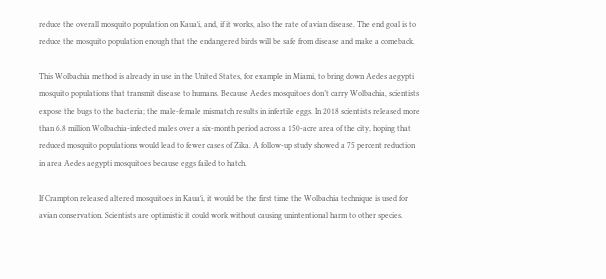reduce the overall mosquito population on Kauaʻi, and, if it works, also the rate of avian disease. The end goal is to reduce the mosquito population enough that the endangered birds will be safe from disease and make a comeback.

This Wolbachia method is already in use in the United States, for example in Miami, to bring down Aedes aegypti mosquito populations that transmit disease to humans. Because Aedes mosquitoes don’t carry Wolbachia, scientists expose the bugs to the bacteria; the male-female mismatch results in infertile eggs. In 2018 scientists released more than 6.8 million Wolbachia-infected males over a six-month period across a 150-acre area of the city, hoping that reduced mosquito populations would lead to fewer cases of Zika. A follow-up study showed a 75 percent reduction in area Aedes aegypti mosquitoes because eggs failed to hatch.

If Crampton released altered mosquitoes in Kauaʻi, it would be the first time the Wolbachia technique is used for avian conservation. Scientists are optimistic it could work without causing unintentional harm to other species.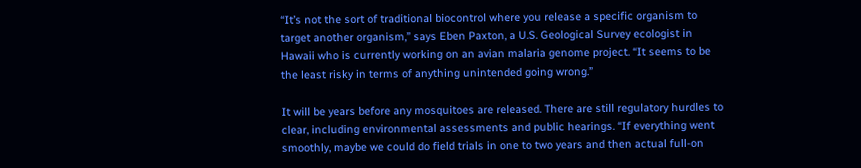“It’s not the sort of traditional biocontrol where you release a specific organism to target another organism,” says Eben Paxton, a U.S. Geological Survey ecologist in Hawaii who is currently working on an avian malaria genome project. “It seems to be the least risky in terms of anything unintended going wrong.”

It will be years before any mosquitoes are released. There are still regulatory hurdles to clear, including environmental assessments and public hearings. “If everything went smoothly, maybe we could do field trials in one to two years and then actual full-on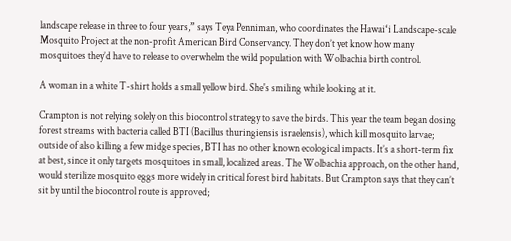landscape release in three to four years,” says Teya Penniman, who coordinates the Hawaiʻi Landscape-scale Mosquito Project at the non-profit American Bird Conservancy. They don’t yet know how many mosquitoes they’d have to release to overwhelm the wild population with Wolbachia birth control.

A woman in a white T-shirt holds a small yellow bird. She's smiling while looking at it.

Crampton is not relying solely on this biocontrol strategy to save the birds. This year the team began dosing forest streams with bacteria called BTI (Bacillus thuringiensis israelensis), which kill mosquito larvae; outside of also killing a few midge species, BTI has no other known ecological impacts. It’s a short-term fix at best, since it only targets mosquitoes in small, localized areas. The Wolbachia approach, on the other hand, would sterilize mosquito eggs more widely in critical forest bird habitats. But Crampton says that they can’t sit by until the biocontrol route is approved;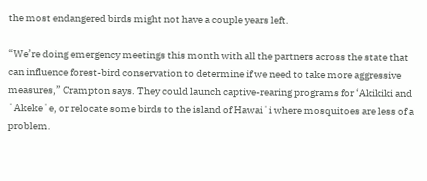the most endangered birds might not have a couple years left.

“We’re doing emergency meetings this month with all the partners across the state that can influence forest-bird conservation to determine if we need to take more aggressive measures,” Crampton says. They could launch captive-rearing programs for ‘Akikiki and ʻAkekeʻe, or relocate some birds to the island of Hawaiʻi where mosquitoes are less of a problem.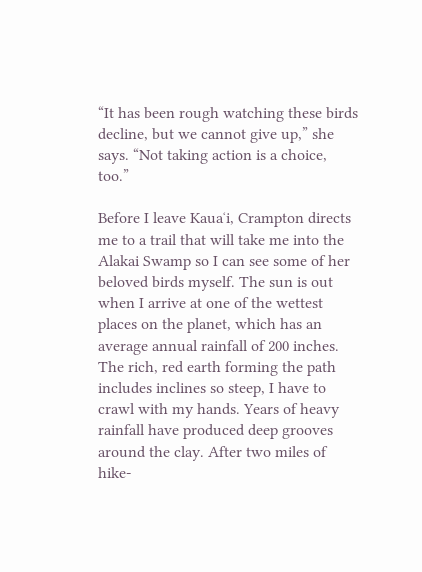“It has been rough watching these birds decline, but we cannot give up,” she says. “Not taking action is a choice, too.”

Before I leave Kauaʻi, Crampton directs me to a trail that will take me into the Alakai Swamp so I can see some of her beloved birds myself. The sun is out when I arrive at one of the wettest places on the planet, which has an average annual rainfall of 200 inches. The rich, red earth forming the path includes inclines so steep, I have to crawl with my hands. Years of heavy rainfall have produced deep grooves around the clay. After two miles of hike-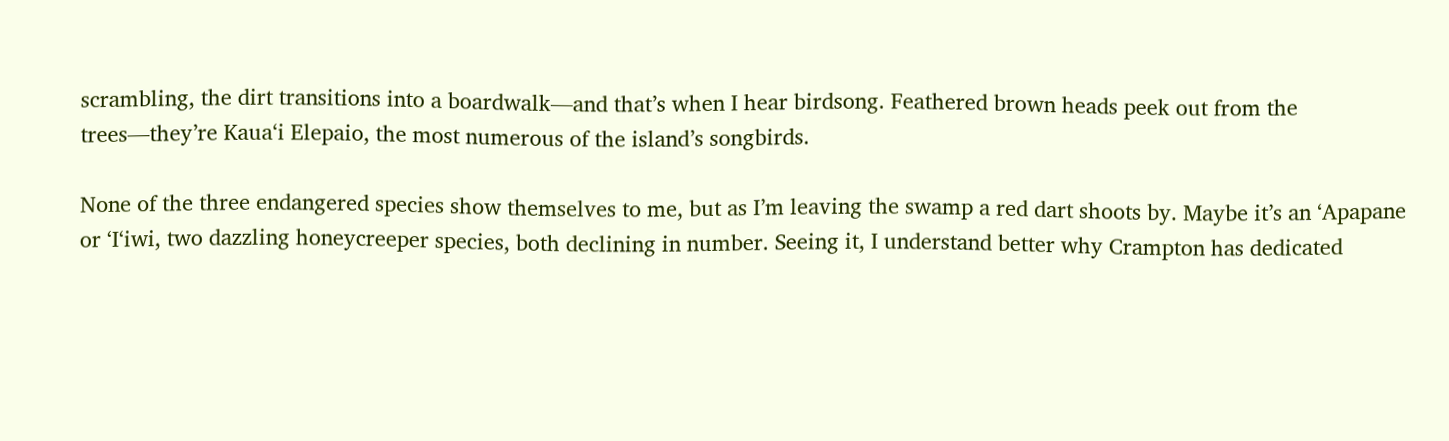scrambling, the dirt transitions into a boardwalk—and that’s when I hear birdsong. Feathered brown heads peek out from the trees—they’re Kauaʻi Elepaio, the most numerous of the island’s songbirds.

None of the three endangered species show themselves to me, but as I’m leaving the swamp a red dart shoots by. Maybe it’s an ‘Apapane or ʻIʻiwi, two dazzling honeycreeper species, both declining in number. Seeing it, I understand better why Crampton has dedicated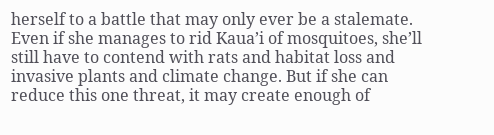herself to a battle that may only ever be a stalemate. Even if she manages to rid Kaua’i of mosquitoes, she’ll still have to contend with rats and habitat loss and invasive plants and climate change. But if she can reduce this one threat, it may create enough of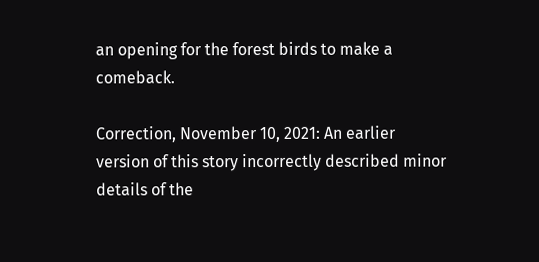an opening for the forest birds to make a comeback.

Correction, November 10, 2021: An earlier version of this story incorrectly described minor details of the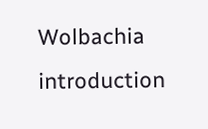Wolbachia introduction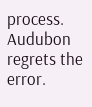process. Audubon regrets the error.